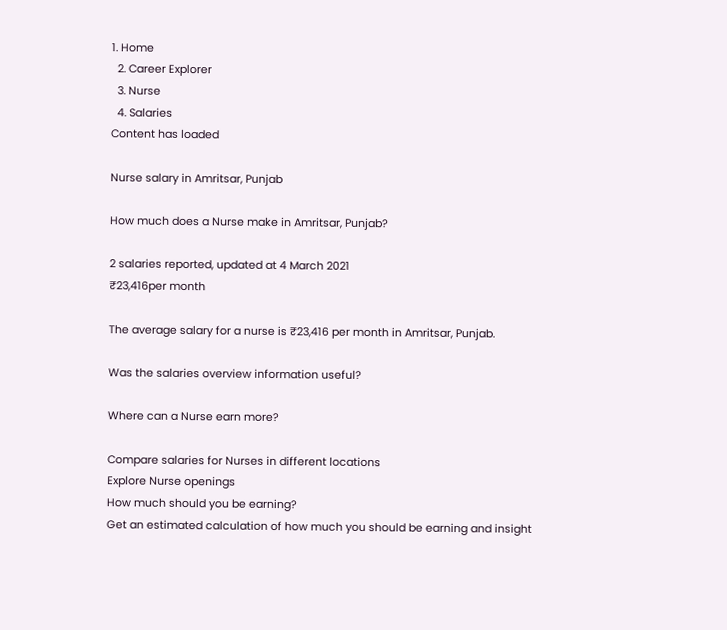1. Home
  2. Career Explorer
  3. Nurse
  4. Salaries
Content has loaded

Nurse salary in Amritsar, Punjab

How much does a Nurse make in Amritsar, Punjab?

2 salaries reported, updated at 4 March 2021
₹23,416per month

The average salary for a nurse is ₹23,416 per month in Amritsar, Punjab.

Was the salaries overview information useful?

Where can a Nurse earn more?

Compare salaries for Nurses in different locations
Explore Nurse openings
How much should you be earning?
Get an estimated calculation of how much you should be earning and insight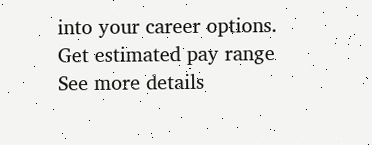into your career options.
Get estimated pay range
See more details